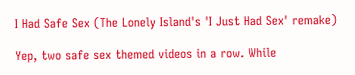I Had Safe Sex (The Lonely Island's 'I Just Had Sex' remake)

Yep, two safe sex themed videos in a row. While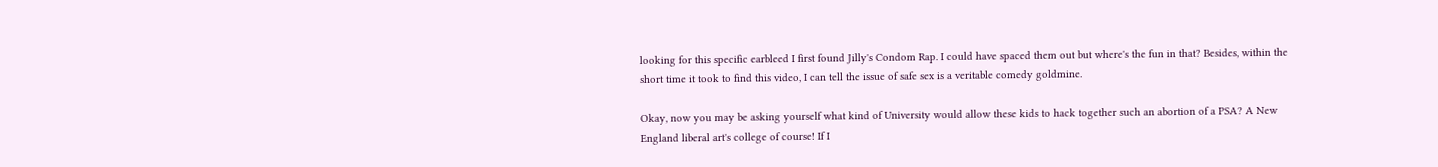looking for this specific earbleed I first found Jilly's Condom Rap. I could have spaced them out but where's the fun in that? Besides, within the short time it took to find this video, I can tell the issue of safe sex is a veritable comedy goldmine.

Okay, now you may be asking yourself what kind of University would allow these kids to hack together such an abortion of a PSA? A New England liberal art's college of course! If I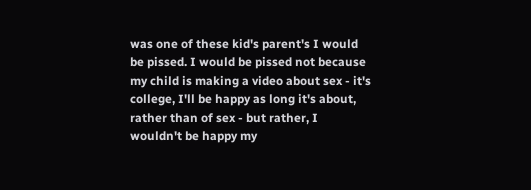was one of these kid's parent's I would be pissed. I would be pissed not because my child is making a video about sex - it's college, I'll be happy as long it's about, rather than of sex - but rather, I wouldn't be happy my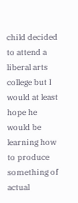child decided to attend a liberal arts college but I would at least hope he would be learning how to produce something of actual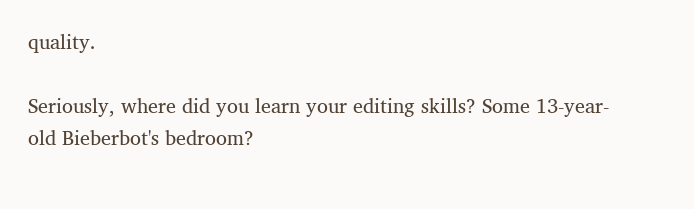quality.

Seriously, where did you learn your editing skills? Some 13-year-old Bieberbot's bedroom?